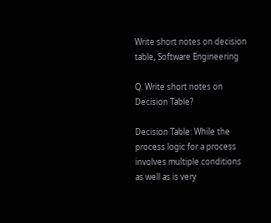Write short notes on decision table, Software Engineering

Q. Write short notes on Decision Table?

Decision Table: While the process logic for a process involves multiple conditions as well as is very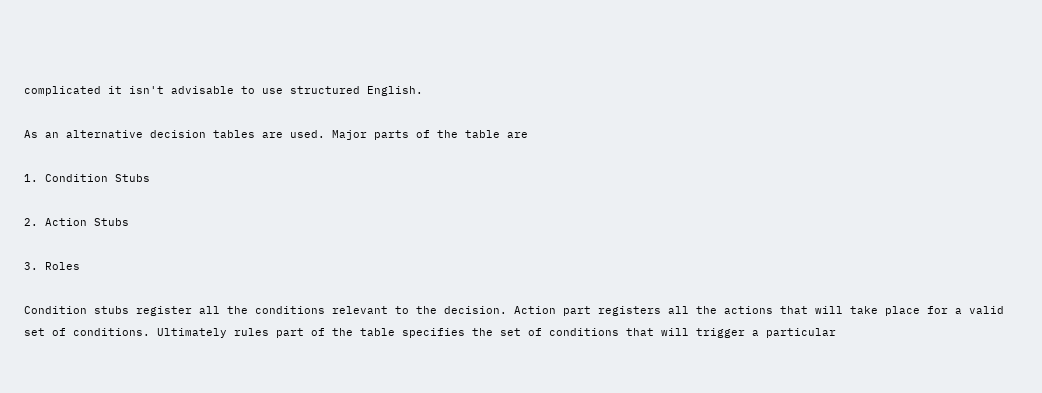complicated it isn't advisable to use structured English.

As an alternative decision tables are used. Major parts of the table are

1. Condition Stubs

2. Action Stubs

3. Roles

Condition stubs register all the conditions relevant to the decision. Action part registers all the actions that will take place for a valid set of conditions. Ultimately rules part of the table specifies the set of conditions that will trigger a particular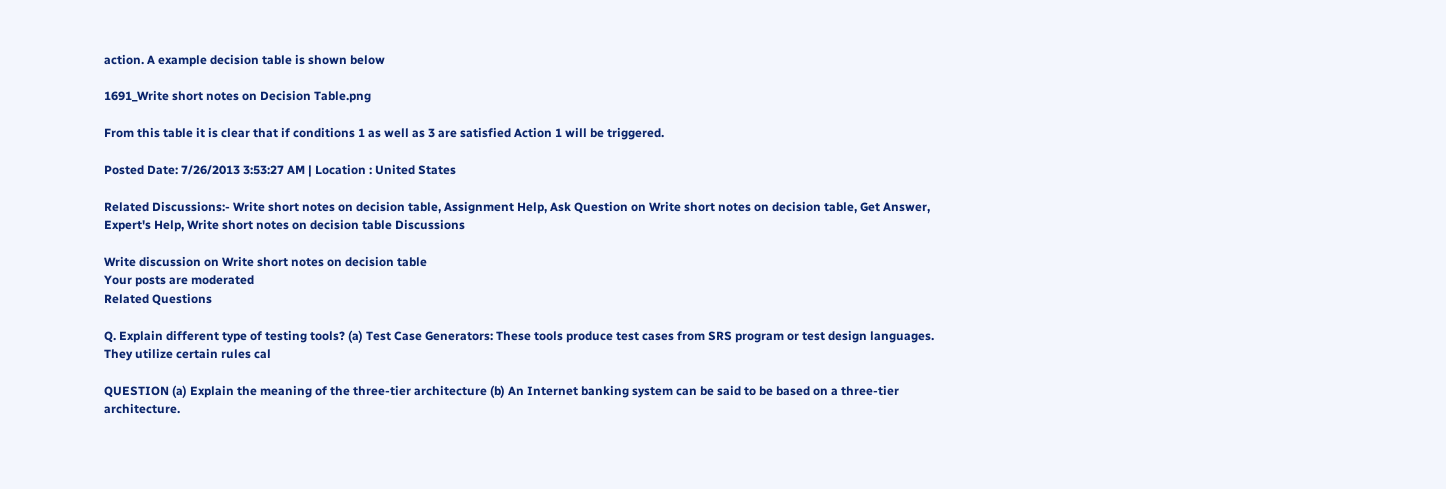action. A example decision table is shown below

1691_Write short notes on Decision Table.png

From this table it is clear that if conditions 1 as well as 3 are satisfied Action 1 will be triggered.

Posted Date: 7/26/2013 3:53:27 AM | Location : United States

Related Discussions:- Write short notes on decision table, Assignment Help, Ask Question on Write short notes on decision table, Get Answer, Expert's Help, Write short notes on decision table Discussions

Write discussion on Write short notes on decision table
Your posts are moderated
Related Questions

Q. Explain different type of testing tools? (a) Test Case Generators: These tools produce test cases from SRS program or test design languages. They utilize certain rules cal

QUESTION (a) Explain the meaning of the three-tier architecture (b) An Internet banking system can be said to be based on a three-tier architecture.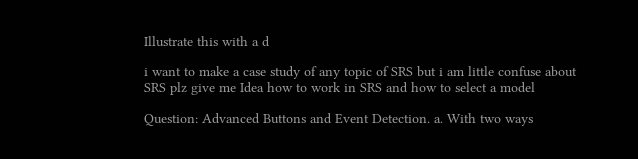Illustrate this with a d

i want to make a case study of any topic of SRS but i am little confuse about SRS plz give me Idea how to work in SRS and how to select a model

Question: Advanced Buttons and Event Detection. a. With two ways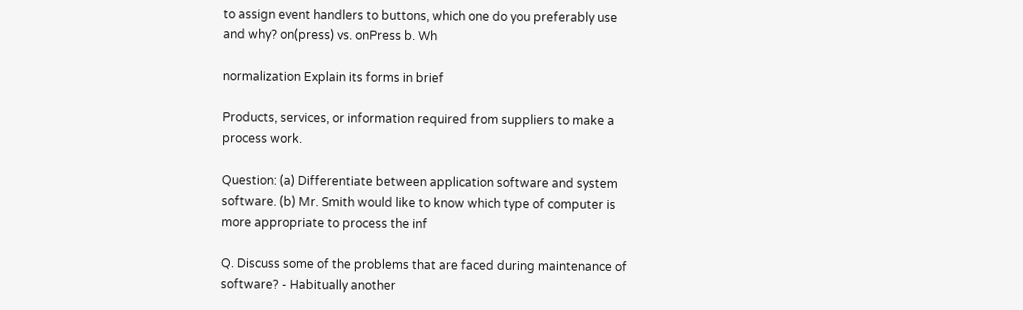to assign event handlers to buttons, which one do you preferably use and why? on(press) vs. onPress b. Wh

normalization Explain its forms in brief

Products, services, or information required from suppliers to make a process work.

Question: (a) Differentiate between application software and system software. (b) Mr. Smith would like to know which type of computer is more appropriate to process the inf

Q. Discuss some of the problems that are faced during maintenance of software? - Habitually another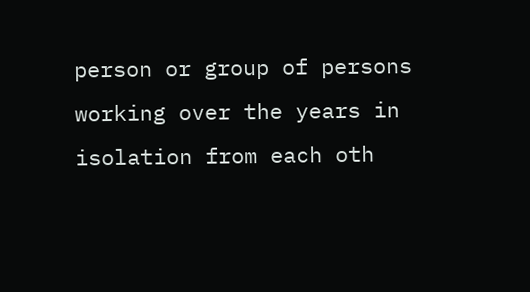person or group of persons working over the years in isolation from each oth